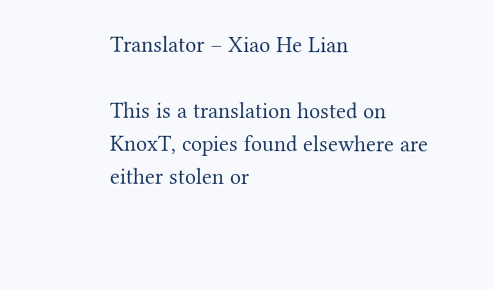Translator – Xiao He Lian

This is a translation hosted on KnoxT, copies found elsewhere are either stolen or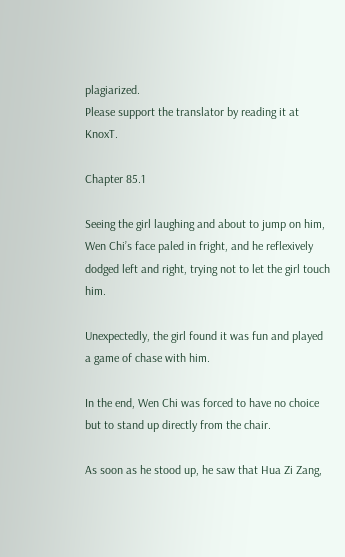plagiarized.
Please support the translator by reading it at KnoxT.

Chapter 85.1

Seeing the girl laughing and about to jump on him, Wen Chi’s face paled in fright, and he reflexively dodged left and right, trying not to let the girl touch him.

Unexpectedly, the girl found it was fun and played a game of chase with him.

In the end, Wen Chi was forced to have no choice but to stand up directly from the chair.

As soon as he stood up, he saw that Hua Zi Zang,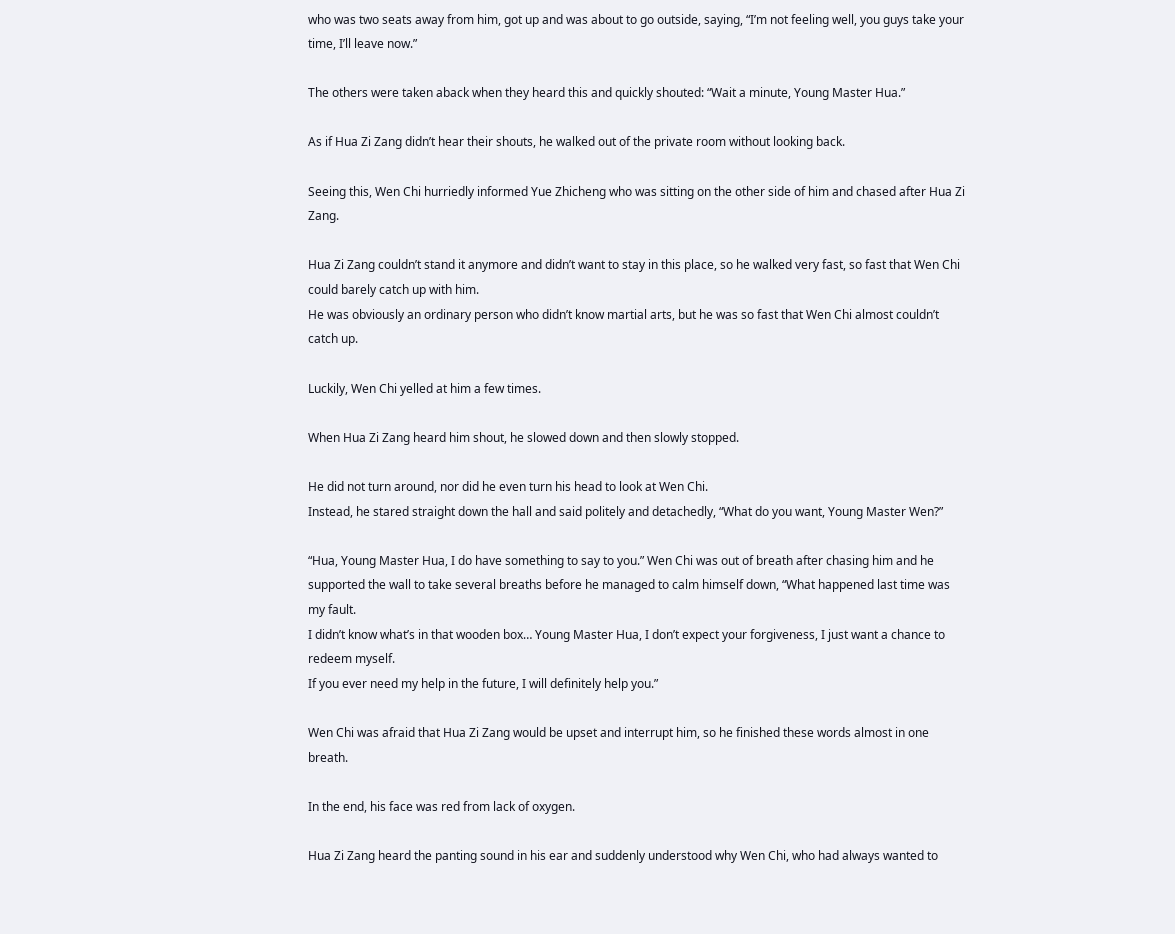who was two seats away from him, got up and was about to go outside, saying, “I’m not feeling well, you guys take your time, I’ll leave now.”

The others were taken aback when they heard this and quickly shouted: “Wait a minute, Young Master Hua.”

As if Hua Zi Zang didn’t hear their shouts, he walked out of the private room without looking back.

Seeing this, Wen Chi hurriedly informed Yue Zhicheng who was sitting on the other side of him and chased after Hua Zi Zang.

Hua Zi Zang couldn’t stand it anymore and didn’t want to stay in this place, so he walked very fast, so fast that Wen Chi could barely catch up with him.
He was obviously an ordinary person who didn’t know martial arts, but he was so fast that Wen Chi almost couldn’t catch up.

Luckily, Wen Chi yelled at him a few times.

When Hua Zi Zang heard him shout, he slowed down and then slowly stopped.

He did not turn around, nor did he even turn his head to look at Wen Chi.
Instead, he stared straight down the hall and said politely and detachedly, “What do you want, Young Master Wen?”

“Hua, Young Master Hua, I do have something to say to you.” Wen Chi was out of breath after chasing him and he supported the wall to take several breaths before he managed to calm himself down, “What happened last time was my fault.
I didn’t know what’s in that wooden box… Young Master Hua, I don’t expect your forgiveness, I just want a chance to redeem myself.
If you ever need my help in the future, I will definitely help you.”

Wen Chi was afraid that Hua Zi Zang would be upset and interrupt him, so he finished these words almost in one breath.

In the end, his face was red from lack of oxygen.

Hua Zi Zang heard the panting sound in his ear and suddenly understood why Wen Chi, who had always wanted to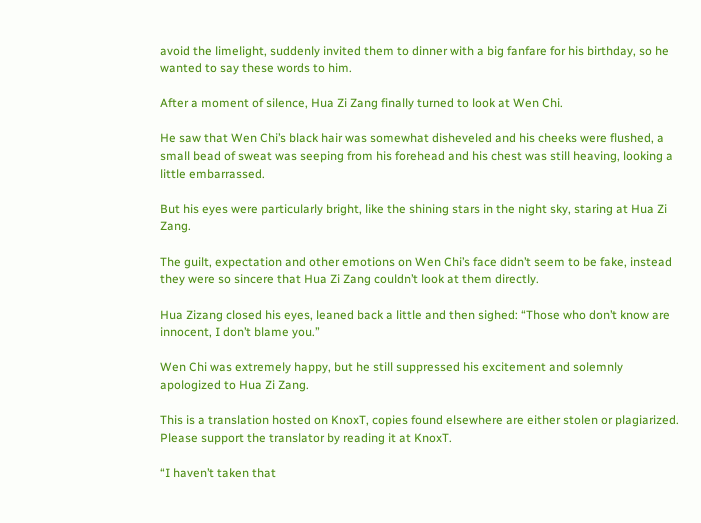avoid the limelight, suddenly invited them to dinner with a big fanfare for his birthday, so he wanted to say these words to him.

After a moment of silence, Hua Zi Zang finally turned to look at Wen Chi.

He saw that Wen Chi’s black hair was somewhat disheveled and his cheeks were flushed, a small bead of sweat was seeping from his forehead and his chest was still heaving, looking a little embarrassed.

But his eyes were particularly bright, like the shining stars in the night sky, staring at Hua Zi Zang.

The guilt, expectation and other emotions on Wen Chi’s face didn’t seem to be fake, instead they were so sincere that Hua Zi Zang couldn’t look at them directly.

Hua Zizang closed his eyes, leaned back a little and then sighed: “Those who don’t know are innocent, I don’t blame you.”

Wen Chi was extremely happy, but he still suppressed his excitement and solemnly apologized to Hua Zi Zang.

This is a translation hosted on KnoxT, copies found elsewhere are either stolen or plagiarized.
Please support the translator by reading it at KnoxT.

“I haven’t taken that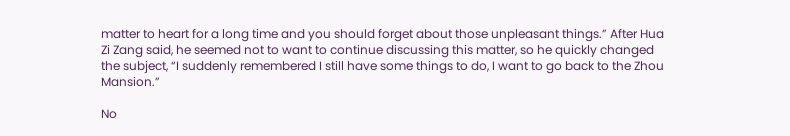matter to heart for a long time and you should forget about those unpleasant things.” After Hua Zi Zang said, he seemed not to want to continue discussing this matter, so he quickly changed the subject, “I suddenly remembered I still have some things to do, I want to go back to the Zhou Mansion.”

No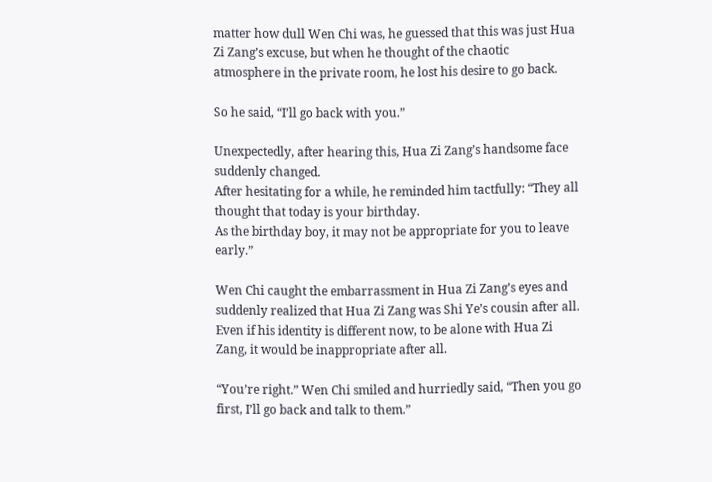matter how dull Wen Chi was, he guessed that this was just Hua Zi Zang’s excuse, but when he thought of the chaotic atmosphere in the private room, he lost his desire to go back.

So he said, “I’ll go back with you.”

Unexpectedly, after hearing this, Hua Zi Zang’s handsome face suddenly changed.
After hesitating for a while, he reminded him tactfully: “They all thought that today is your birthday.
As the birthday boy, it may not be appropriate for you to leave early.”

Wen Chi caught the embarrassment in Hua Zi Zang’s eyes and suddenly realized that Hua Zi Zang was Shi Ye’s cousin after all.
Even if his identity is different now, to be alone with Hua Zi Zang, it would be inappropriate after all.

“You’re right.” Wen Chi smiled and hurriedly said, “Then you go first, I’ll go back and talk to them.”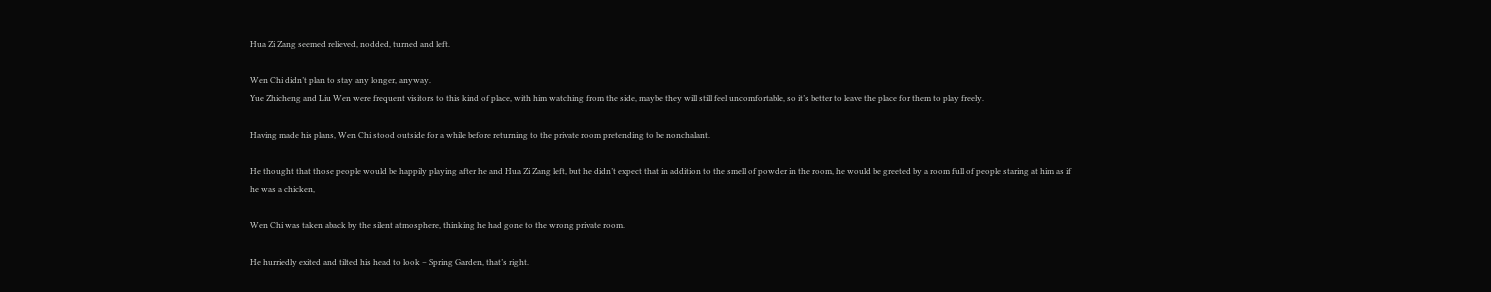Hua Zi Zang seemed relieved, nodded, turned and left.

Wen Chi didn’t plan to stay any longer, anyway.
Yue Zhicheng and Liu Wen were frequent visitors to this kind of place, with him watching from the side, maybe they will still feel uncomfortable, so it’s better to leave the place for them to play freely.

Having made his plans, Wen Chi stood outside for a while before returning to the private room pretending to be nonchalant.

He thought that those people would be happily playing after he and Hua Zi Zang left, but he didn’t expect that in addition to the smell of powder in the room, he would be greeted by a room full of people staring at him as if he was a chicken,

Wen Chi was taken aback by the silent atmosphere, thinking he had gone to the wrong private room.

He hurriedly exited and tilted his head to look – Spring Garden, that’s right.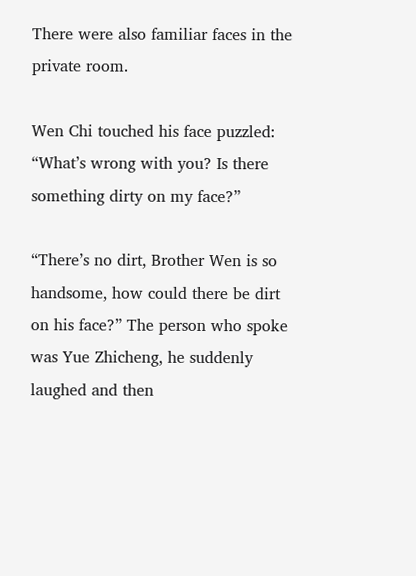There were also familiar faces in the private room.

Wen Chi touched his face puzzled: “What’s wrong with you? Is there something dirty on my face?”

“There’s no dirt, Brother Wen is so handsome, how could there be dirt on his face?” The person who spoke was Yue Zhicheng, he suddenly laughed and then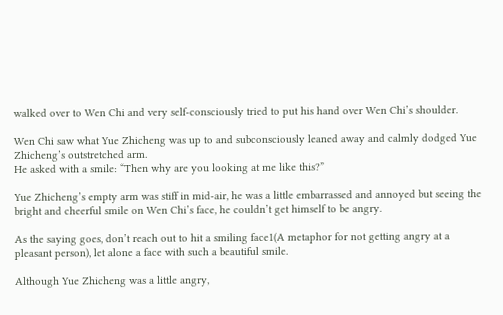walked over to Wen Chi and very self-consciously tried to put his hand over Wen Chi’s shoulder.

Wen Chi saw what Yue Zhicheng was up to and subconsciously leaned away and calmly dodged Yue Zhicheng’s outstretched arm.
He asked with a smile: “Then why are you looking at me like this?”

Yue Zhicheng’s empty arm was stiff in mid-air, he was a little embarrassed and annoyed but seeing the bright and cheerful smile on Wen Chi’s face, he couldn’t get himself to be angry.

As the saying goes, don’t reach out to hit a smiling face1(A metaphor for not getting angry at a pleasant person), let alone a face with such a beautiful smile.

Although Yue Zhicheng was a little angry,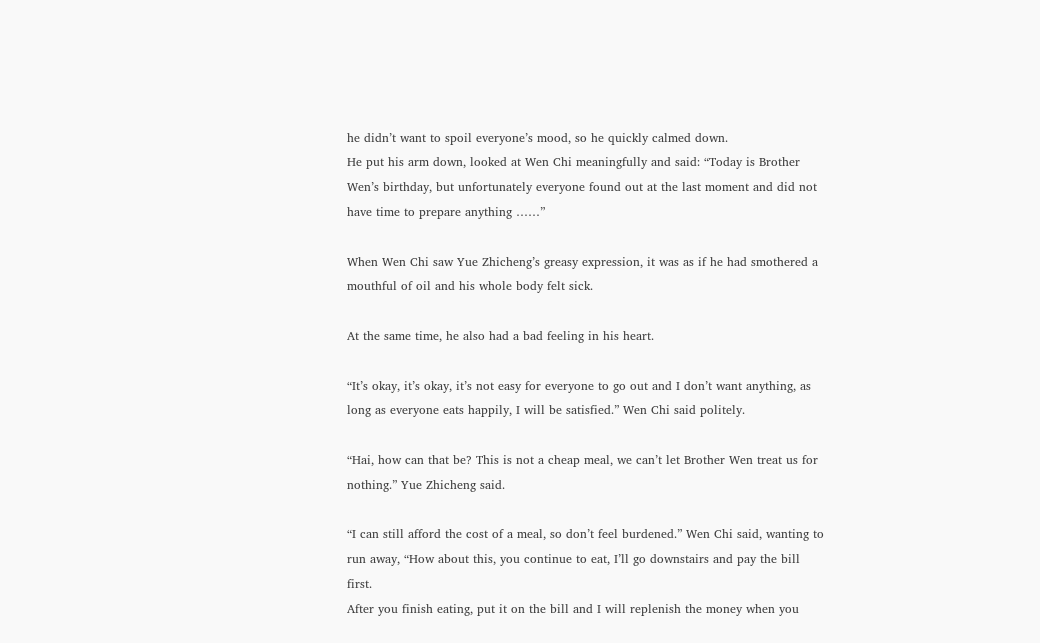he didn’t want to spoil everyone’s mood, so he quickly calmed down.
He put his arm down, looked at Wen Chi meaningfully and said: “Today is Brother Wen’s birthday, but unfortunately everyone found out at the last moment and did not have time to prepare anything ……”

When Wen Chi saw Yue Zhicheng’s greasy expression, it was as if he had smothered a mouthful of oil and his whole body felt sick.

At the same time, he also had a bad feeling in his heart.

“It’s okay, it’s okay, it’s not easy for everyone to go out and I don’t want anything, as long as everyone eats happily, I will be satisfied.” Wen Chi said politely.

“Hai, how can that be? This is not a cheap meal, we can’t let Brother Wen treat us for nothing.” Yue Zhicheng said.

“I can still afford the cost of a meal, so don’t feel burdened.” Wen Chi said, wanting to run away, “How about this, you continue to eat, I’ll go downstairs and pay the bill first.
After you finish eating, put it on the bill and I will replenish the money when you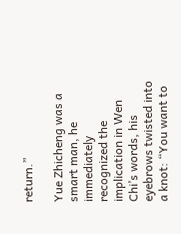return.”

Yue Zhicheng was a smart man, he immediately recognized the implication in Wen Chi’s words, his eyebrows twisted into a knot: “You want to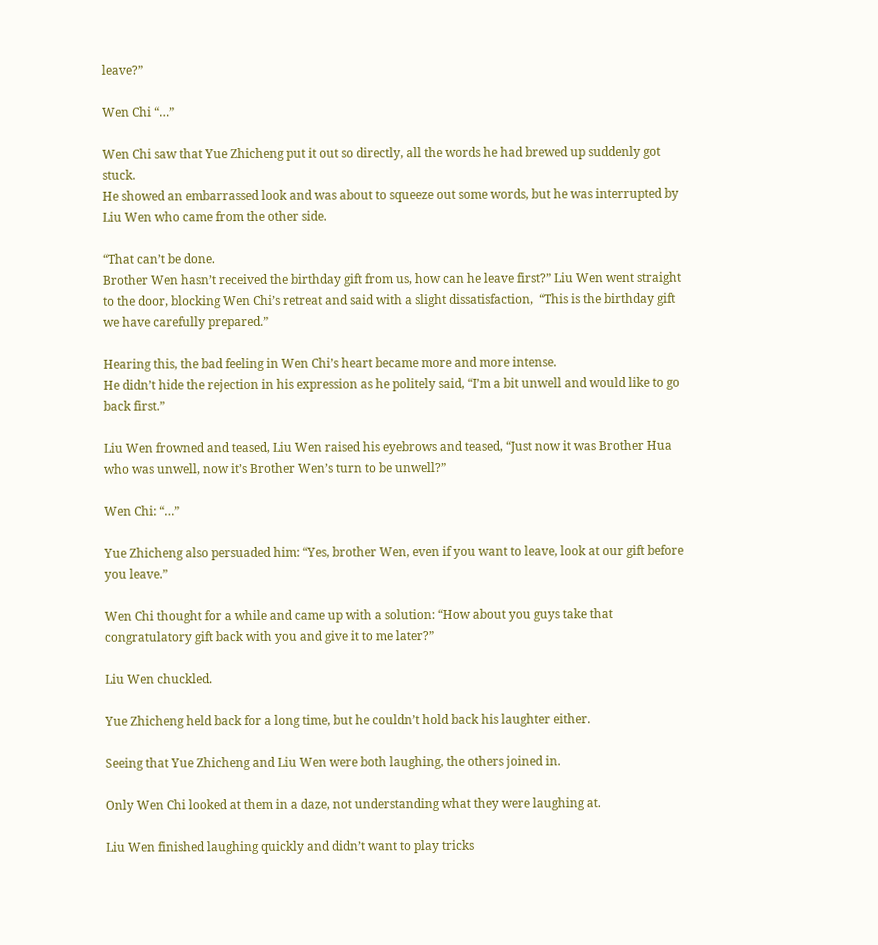leave?”

Wen Chi “…”

Wen Chi saw that Yue Zhicheng put it out so directly, all the words he had brewed up suddenly got stuck.
He showed an embarrassed look and was about to squeeze out some words, but he was interrupted by Liu Wen who came from the other side.

“That can’t be done.
Brother Wen hasn’t received the birthday gift from us, how can he leave first?” Liu Wen went straight to the door, blocking Wen Chi’s retreat and said with a slight dissatisfaction,  “This is the birthday gift we have carefully prepared.”

Hearing this, the bad feeling in Wen Chi’s heart became more and more intense.
He didn’t hide the rejection in his expression as he politely said, “I’m a bit unwell and would like to go back first.”

Liu Wen frowned and teased, Liu Wen raised his eyebrows and teased, “Just now it was Brother Hua who was unwell, now it’s Brother Wen’s turn to be unwell?”

Wen Chi: “…”

Yue Zhicheng also persuaded him: “Yes, brother Wen, even if you want to leave, look at our gift before you leave.”

Wen Chi thought for a while and came up with a solution: “How about you guys take that congratulatory gift back with you and give it to me later?”

Liu Wen chuckled.

Yue Zhicheng held back for a long time, but he couldn’t hold back his laughter either.

Seeing that Yue Zhicheng and Liu Wen were both laughing, the others joined in.

Only Wen Chi looked at them in a daze, not understanding what they were laughing at.

Liu Wen finished laughing quickly and didn’t want to play tricks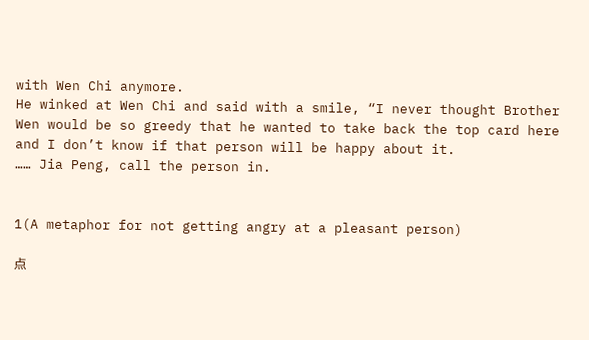with Wen Chi anymore.
He winked at Wen Chi and said with a smile, “I never thought Brother Wen would be so greedy that he wanted to take back the top card here and I don’t know if that person will be happy about it.
…… Jia Peng, call the person in.


1(A metaphor for not getting angry at a pleasant person)

点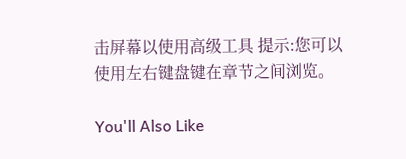击屏幕以使用高级工具 提示:您可以使用左右键盘键在章节之间浏览。

You'll Also Like